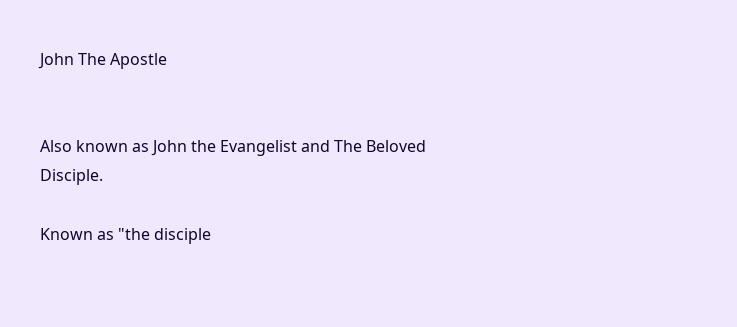John The Apostle


Also known as John the Evangelist and The Beloved Disciple.

Known as "the disciple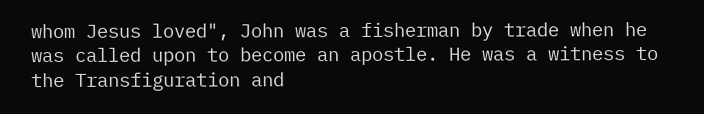whom Jesus loved", John was a fisherman by trade when he was called upon to become an apostle. He was a witness to the Transfiguration and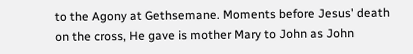to the Agony at Gethsemane. Moments before Jesus' death on the cross, He gave is mother Mary to John as John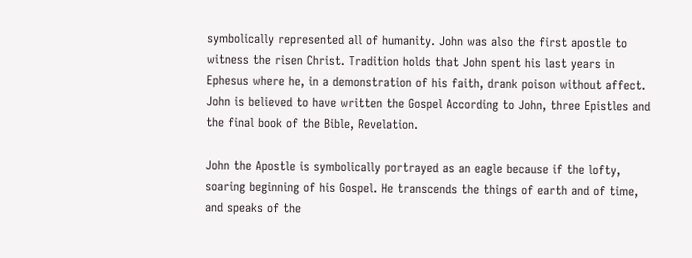symbolically represented all of humanity. John was also the first apostle to witness the risen Christ. Tradition holds that John spent his last years in Ephesus where he, in a demonstration of his faith, drank poison without affect. John is believed to have written the Gospel According to John, three Epistles and the final book of the Bible, Revelation.

John the Apostle is symbolically portrayed as an eagle because if the lofty, soaring beginning of his Gospel. He transcends the things of earth and of time, and speaks of the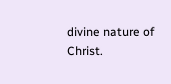divine nature of Christ.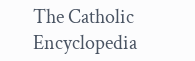The Catholic Encyclopedia